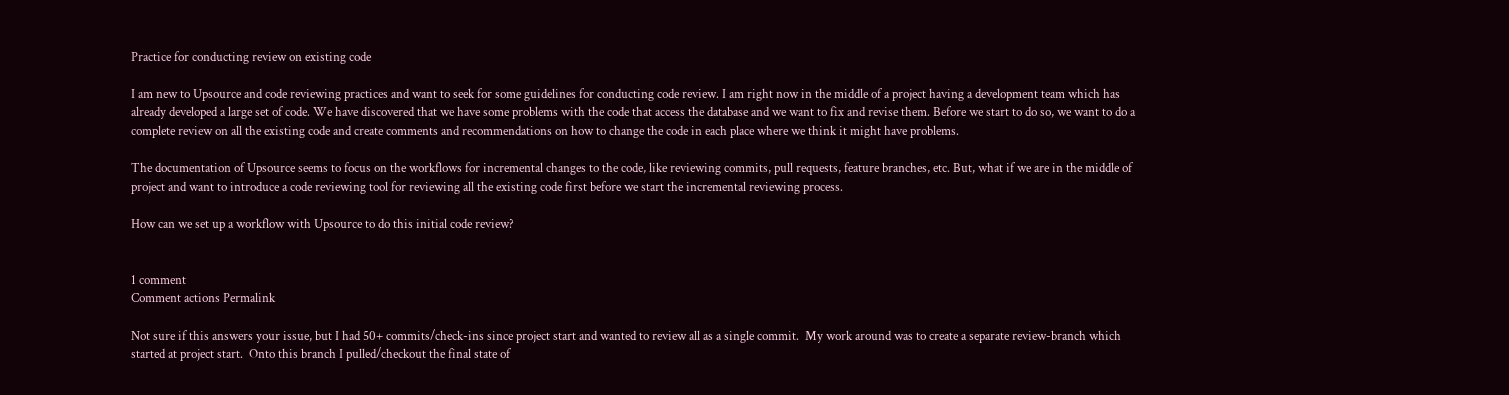Practice for conducting review on existing code

I am new to Upsource and code reviewing practices and want to seek for some guidelines for conducting code review. I am right now in the middle of a project having a development team which has already developed a large set of code. We have discovered that we have some problems with the code that access the database and we want to fix and revise them. Before we start to do so, we want to do a complete review on all the existing code and create comments and recommendations on how to change the code in each place where we think it might have problems.

The documentation of Upsource seems to focus on the workflows for incremental changes to the code, like reviewing commits, pull requests, feature branches, etc. But, what if we are in the middle of project and want to introduce a code reviewing tool for reviewing all the existing code first before we start the incremental reviewing process.

How can we set up a workflow with Upsource to do this initial code review?


1 comment
Comment actions Permalink

Not sure if this answers your issue, but I had 50+ commits/check-ins since project start and wanted to review all as a single commit.  My work around was to create a separate review-branch which started at project start.  Onto this branch I pulled/checkout the final state of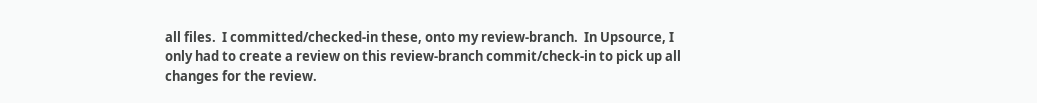all files.  I committed/checked-in these, onto my review-branch.  In Upsource, I only had to create a review on this review-branch commit/check-in to pick up all changes for the review.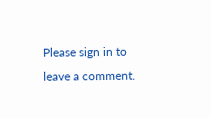Please sign in to leave a comment.